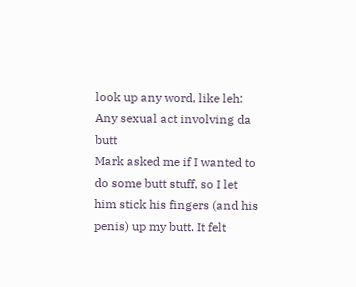look up any word, like leh:
Any sexual act involving da butt
Mark asked me if I wanted to do some butt stuff, so I let him stick his fingers (and his penis) up my butt. It felt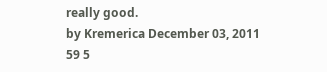really good.
by Kremerica December 03, 2011
59 5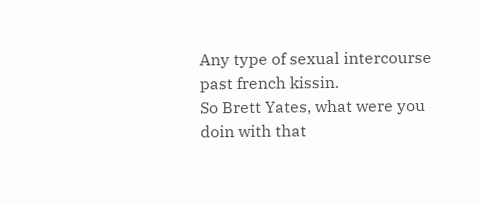Any type of sexual intercourse past french kissin.
So Brett Yates, what were you doin with that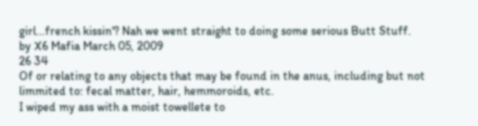girl...french kissin'? Nah we went straight to doing some serious Butt Stuff.
by X6 Mafia March 05, 2009
26 34
Of or relating to any objects that may be found in the anus, including but not limmited to: fecal matter, hair, hemmoroids, etc.
I wiped my ass with a moist towellete to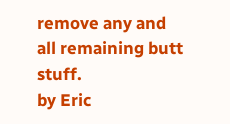remove any and all remaining butt stuff.
by Eric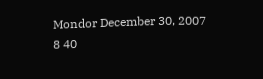Mondor December 30, 2007
8 40